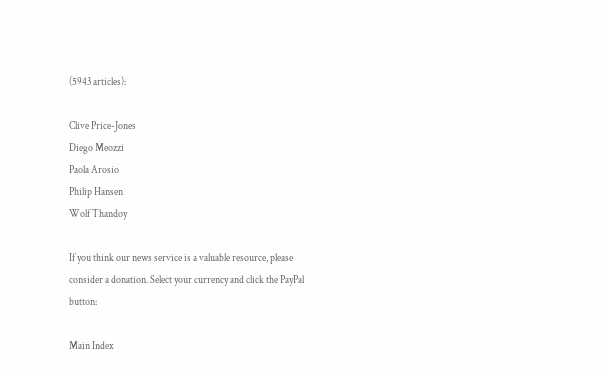(5943 articles):

Clive Price-Jones
Diego Meozzi
Paola Arosio
Philip Hansen
Wolf Thandoy

If you think our news service is a valuable resource, please consider a donation. Select your currency and click the PayPal button:

Main Index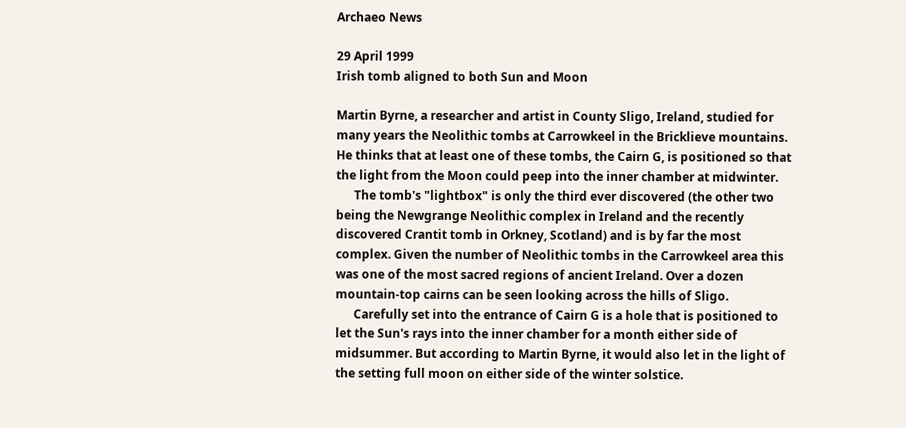Archaeo News

29 April 1999
Irish tomb aligned to both Sun and Moon

Martin Byrne, a researcher and artist in County Sligo, Ireland, studied for many years the Neolithic tombs at Carrowkeel in the Bricklieve mountains. He thinks that at least one of these tombs, the Cairn G, is positioned so that the light from the Moon could peep into the inner chamber at midwinter.
      The tomb's "lightbox" is only the third ever discovered (the other two being the Newgrange Neolithic complex in Ireland and the recently discovered Crantit tomb in Orkney, Scotland) and is by far the most complex. Given the number of Neolithic tombs in the Carrowkeel area this was one of the most sacred regions of ancient Ireland. Over a dozen mountain-top cairns can be seen looking across the hills of Sligo.
      Carefully set into the entrance of Cairn G is a hole that is positioned to let the Sun's rays into the inner chamber for a month either side of midsummer. But according to Martin Byrne, it would also let in the light of the setting full moon on either side of the winter solstice.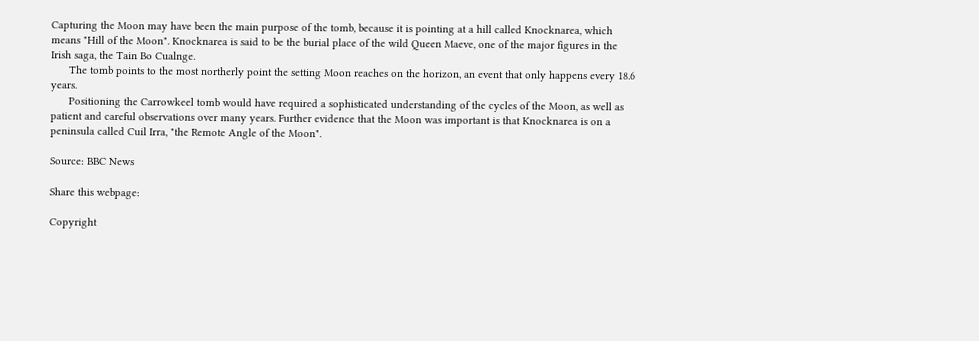Capturing the Moon may have been the main purpose of the tomb, because it is pointing at a hill called Knocknarea, which means "Hill of the Moon". Knocknarea is said to be the burial place of the wild Queen Maeve, one of the major figures in the Irish saga, the Tain Bo Cualnge.
      The tomb points to the most northerly point the setting Moon reaches on the horizon, an event that only happens every 18.6 years.
      Positioning the Carrowkeel tomb would have required a sophisticated understanding of the cycles of the Moon, as well as patient and careful observations over many years. Further evidence that the Moon was important is that Knocknarea is on a peninsula called Cuil Irra, "the Remote Angle of the Moon".

Source: BBC News

Share this webpage:

Copyright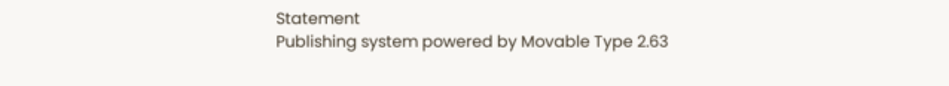Statement
Publishing system powered by Movable Type 2.63